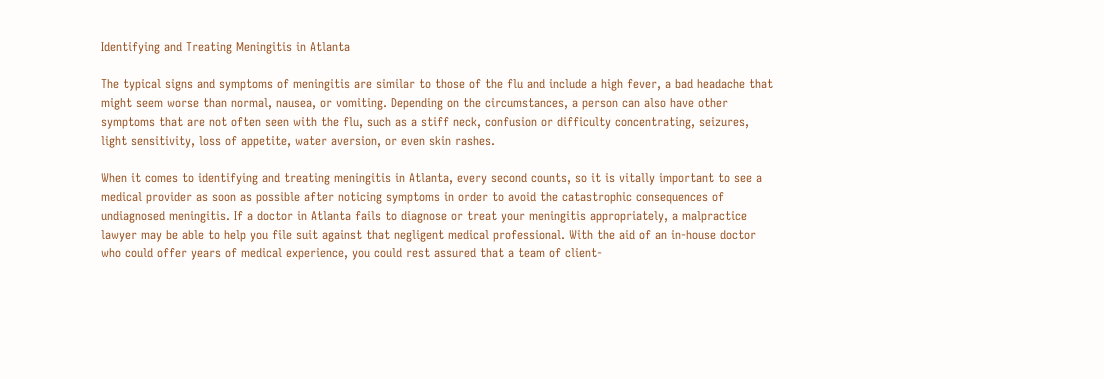Identifying and Treating Meningitis in Atlanta

The typical signs and symptoms of meningitis are similar to those of the flu and include a high fever, a bad headache that might seem worse than normal, nausea, or vomiting. Depending on the circumstances, a person can also have other symptoms that are not often seen with the flu, such as a stiff neck, confusion or difficulty concentrating, seizures, light sensitivity, loss of appetite, water aversion, or even skin rashes.

When it comes to identifying and treating meningitis in Atlanta, every second counts, so it is vitally important to see a medical provider as soon as possible after noticing symptoms in order to avoid the catastrophic consequences of undiagnosed meningitis. If a doctor in Atlanta fails to diagnose or treat your meningitis appropriately, a malpractice lawyer may be able to help you file suit against that negligent medical professional. With the aid of an in-house doctor who could offer years of medical experience, you could rest assured that a team of client-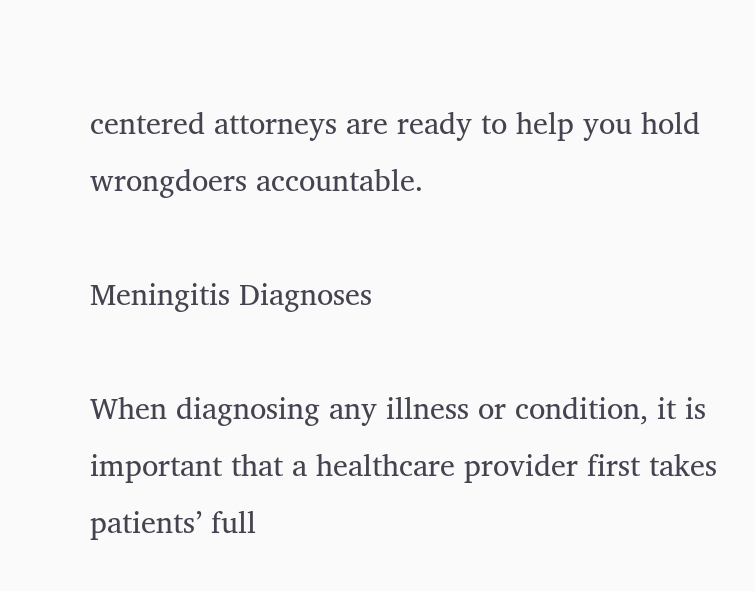centered attorneys are ready to help you hold wrongdoers accountable.

Meningitis Diagnoses

When diagnosing any illness or condition, it is important that a healthcare provider first takes patients’ full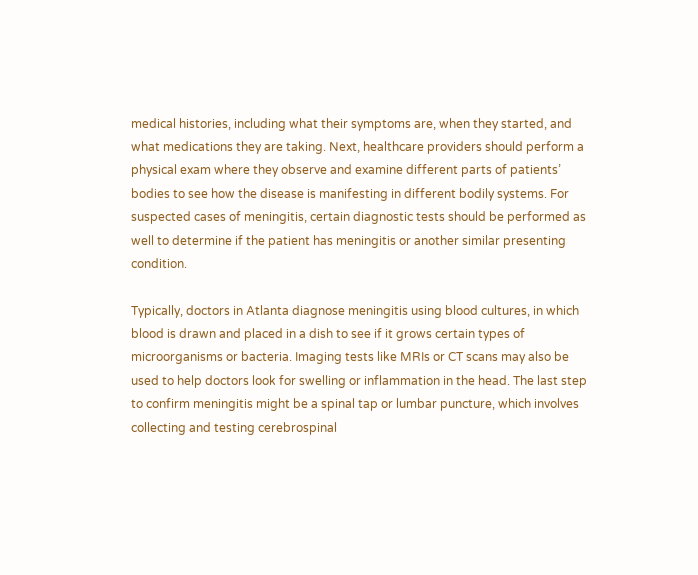medical histories, including what their symptoms are, when they started, and what medications they are taking. Next, healthcare providers should perform a physical exam where they observe and examine different parts of patients’ bodies to see how the disease is manifesting in different bodily systems. For suspected cases of meningitis, certain diagnostic tests should be performed as well to determine if the patient has meningitis or another similar presenting condition.

Typically, doctors in Atlanta diagnose meningitis using blood cultures, in which blood is drawn and placed in a dish to see if it grows certain types of microorganisms or bacteria. Imaging tests like MRIs or CT scans may also be used to help doctors look for swelling or inflammation in the head. The last step to confirm meningitis might be a spinal tap or lumbar puncture, which involves collecting and testing cerebrospinal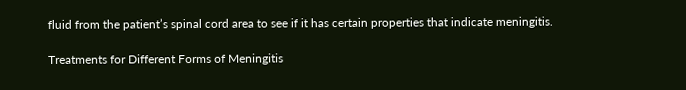fluid from the patient’s spinal cord area to see if it has certain properties that indicate meningitis.

Treatments for Different Forms of Meningitis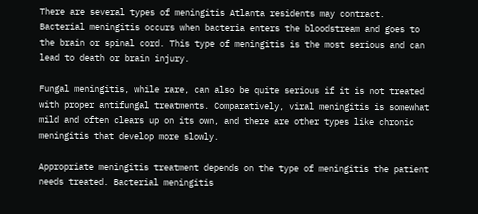There are several types of meningitis Atlanta residents may contract. Bacterial meningitis occurs when bacteria enters the bloodstream and goes to the brain or spinal cord. This type of meningitis is the most serious and can lead to death or brain injury.

Fungal meningitis, while rare, can also be quite serious if it is not treated with proper antifungal treatments. Comparatively, viral meningitis is somewhat mild and often clears up on its own, and there are other types like chronic meningitis that develop more slowly.

Appropriate meningitis treatment depends on the type of meningitis the patient needs treated. Bacterial meningitis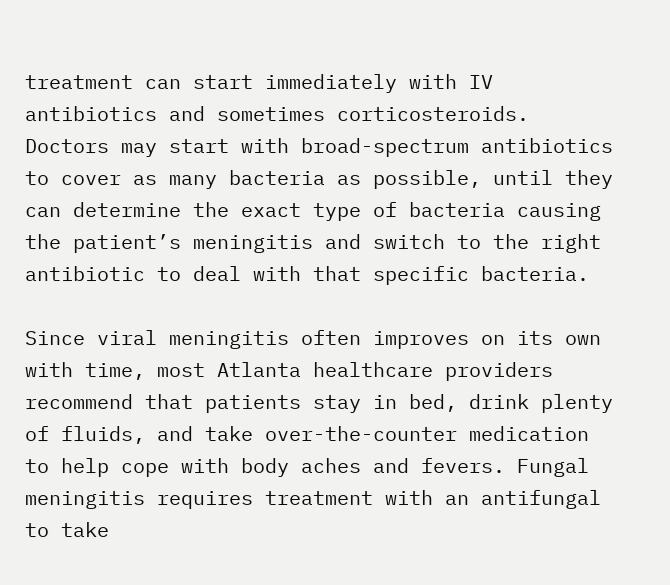treatment can start immediately with IV antibiotics and sometimes corticosteroids. Doctors may start with broad-spectrum antibiotics to cover as many bacteria as possible, until they can determine the exact type of bacteria causing the patient’s meningitis and switch to the right antibiotic to deal with that specific bacteria.

Since viral meningitis often improves on its own with time, most Atlanta healthcare providers recommend that patients stay in bed, drink plenty of fluids, and take over-the-counter medication to help cope with body aches and fevers. Fungal meningitis requires treatment with an antifungal to take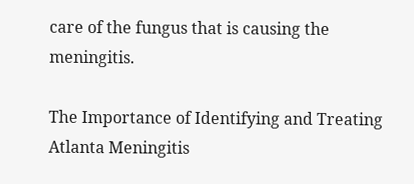care of the fungus that is causing the meningitis.

The Importance of Identifying and Treating Atlanta Meningitis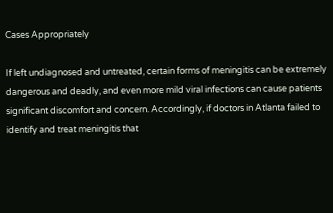Cases Appropriately

If left undiagnosed and untreated, certain forms of meningitis can be extremely dangerous and deadly, and even more mild viral infections can cause patients significant discomfort and concern. Accordingly, if doctors in Atlanta failed to identify and treat meningitis that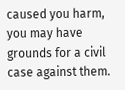caused you harm, you may have grounds for a civil case against them.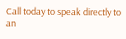Call today to speak directly to an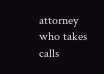attorney who takes calls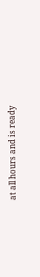at all hours and is ready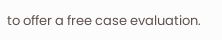to offer a free case evaluation.